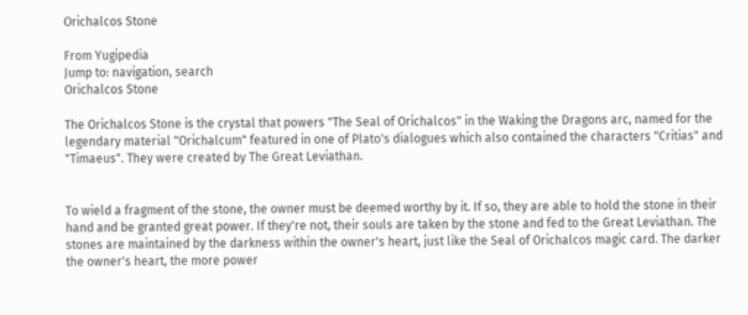Orichalcos Stone

From Yugipedia
Jump to: navigation, search
Orichalcos Stone

The Orichalcos Stone is the crystal that powers "The Seal of Orichalcos" in the Waking the Dragons arc, named for the legendary material "Orichalcum" featured in one of Plato's dialogues which also contained the characters "Critias" and "Timaeus". They were created by The Great Leviathan.


To wield a fragment of the stone, the owner must be deemed worthy by it. If so, they are able to hold the stone in their hand and be granted great power. If they're not, their souls are taken by the stone and fed to the Great Leviathan. The stones are maintained by the darkness within the owner's heart, just like the Seal of Orichalcos magic card. The darker the owner's heart, the more power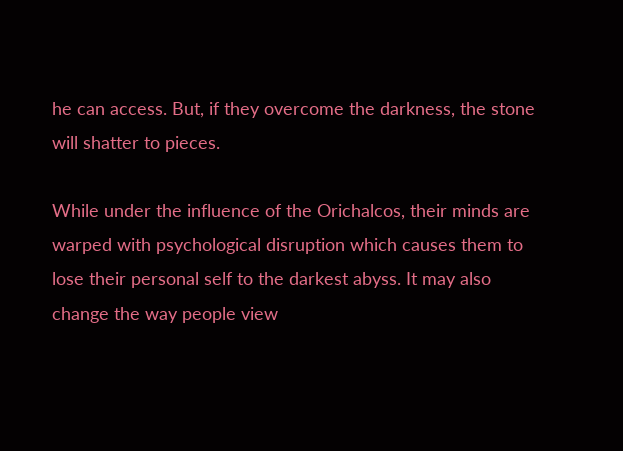he can access. But, if they overcome the darkness, the stone will shatter to pieces.

While under the influence of the Orichalcos, their minds are warped with psychological disruption which causes them to lose their personal self to the darkest abyss. It may also change the way people view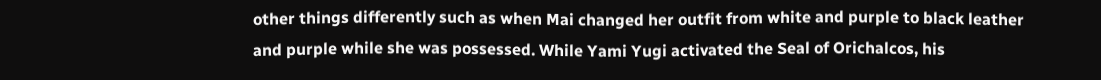other things differently such as when Mai changed her outfit from white and purple to black leather and purple while she was possessed. While Yami Yugi activated the Seal of Orichalcos, his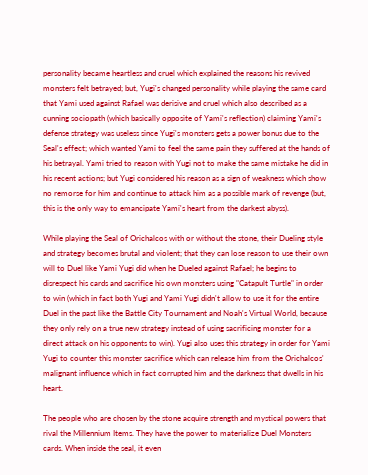personality became heartless and cruel which explained the reasons his revived monsters felt betrayed; but, Yugi's changed personality while playing the same card that Yami used against Rafael was derisive and cruel which also described as a cunning sociopath (which basically opposite of Yami's reflection) claiming Yami's defense strategy was useless since Yugi's monsters gets a power bonus due to the Seal's effect; which wanted Yami to feel the same pain they suffered at the hands of his betrayal. Yami tried to reason with Yugi not to make the same mistake he did in his recent actions; but Yugi considered his reason as a sign of weakness which show no remorse for him and continue to attack him as a possible mark of revenge (but, this is the only way to emancipate Yami's heart from the darkest abyss).

While playing the Seal of Orichalcos with or without the stone, their Dueling style and strategy becomes brutal and violent; that they can lose reason to use their own will to Duel like Yami Yugi did when he Dueled against Rafael; he begins to disrespect his cards and sacrifice his own monsters using "Catapult Turtle" in order to win (which in fact both Yugi and Yami Yugi didn't allow to use it for the entire Duel in the past like the Battle City Tournament and Noah's Virtual World, because they only rely on a true new strategy instead of using sacrificing monster for a direct attack on his opponents to win). Yugi also uses this strategy in order for Yami Yugi to counter this monster sacrifice which can release him from the Orichalcos' malignant influence which in fact corrupted him and the darkness that dwells in his heart.

The people who are chosen by the stone acquire strength and mystical powers that rival the Millennium Items. They have the power to materialize Duel Monsters cards. When inside the seal, it even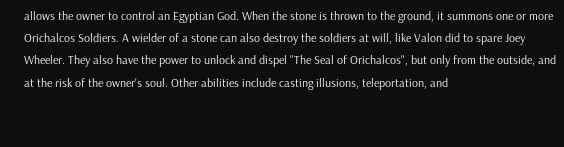allows the owner to control an Egyptian God. When the stone is thrown to the ground, it summons one or more Orichalcos Soldiers. A wielder of a stone can also destroy the soldiers at will, like Valon did to spare Joey Wheeler. They also have the power to unlock and dispel "The Seal of Orichalcos", but only from the outside, and at the risk of the owner's soul. Other abilities include casting illusions, teleportation, and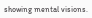showing mental visions.